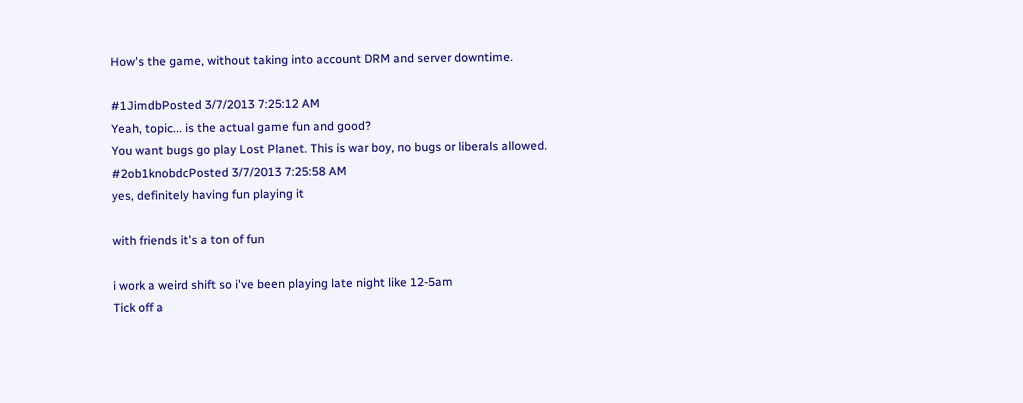How's the game, without taking into account DRM and server downtime.

#1JimdbPosted 3/7/2013 7:25:12 AM
Yeah, topic... is the actual game fun and good?
You want bugs go play Lost Planet. This is war boy, no bugs or liberals allowed.
#2ob1knobdcPosted 3/7/2013 7:25:58 AM
yes, definitely having fun playing it

with friends it's a ton of fun

i work a weird shift so i've been playing late night like 12-5am
Tick off a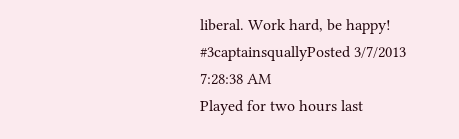liberal. Work hard, be happy!
#3captainsquallyPosted 3/7/2013 7:28:38 AM
Played for two hours last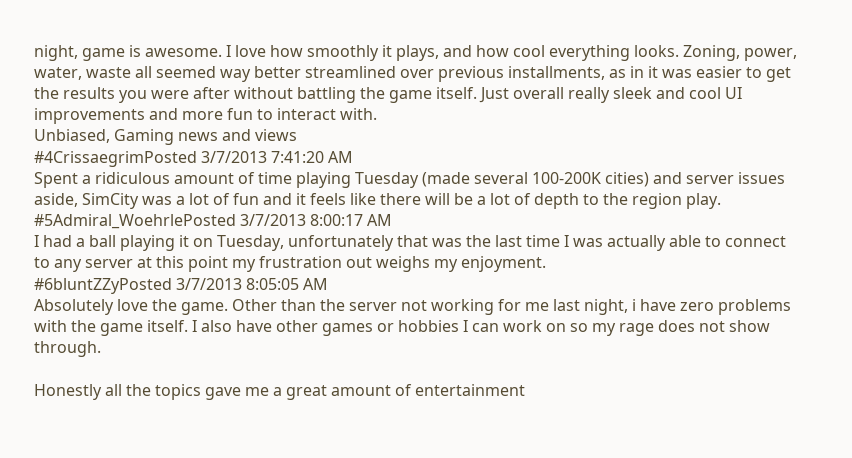night, game is awesome. I love how smoothly it plays, and how cool everything looks. Zoning, power, water, waste all seemed way better streamlined over previous installments, as in it was easier to get the results you were after without battling the game itself. Just overall really sleek and cool UI improvements and more fun to interact with.
Unbiased, Gaming news and views
#4CrissaegrimPosted 3/7/2013 7:41:20 AM
Spent a ridiculous amount of time playing Tuesday (made several 100-200K cities) and server issues aside, SimCity was a lot of fun and it feels like there will be a lot of depth to the region play.
#5Admiral_WoehrlePosted 3/7/2013 8:00:17 AM
I had a ball playing it on Tuesday, unfortunately that was the last time I was actually able to connect to any server at this point my frustration out weighs my enjoyment.
#6bluntZZyPosted 3/7/2013 8:05:05 AM
Absolutely love the game. Other than the server not working for me last night, i have zero problems with the game itself. I also have other games or hobbies I can work on so my rage does not show through.

Honestly all the topics gave me a great amount of entertainment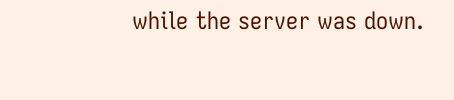while the server was down.